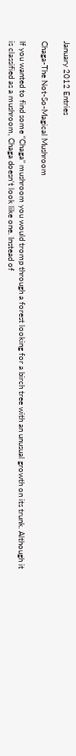January 2012 Entries

Chaga-The Not-So-Magical Mushroom

If you wanted to find some “Chaga” mushroom you would tromp through a forest looking for a birch tree with an unusual growth on its trunk. Although it is classified as a mushroom, Chaga doesn’t look like one. Instead of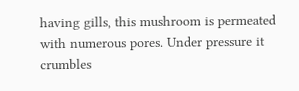having gills, this mushroom is permeated with numerous pores. Under pressure it crumbles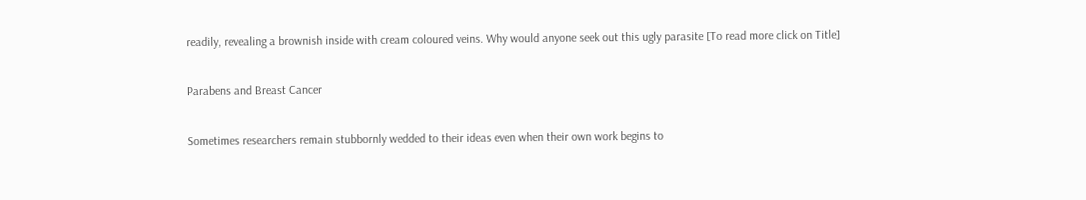readily, revealing a brownish inside with cream coloured veins. Why would anyone seek out this ugly parasite [To read more click on Title]

Parabens and Breast Cancer

Sometimes researchers remain stubbornly wedded to their ideas even when their own work begins to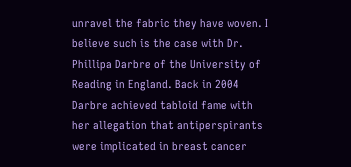unravel the fabric they have woven. I believe such is the case with Dr. Phillipa Darbre of the University of Reading in England. Back in 2004 Darbre achieved tabloid fame with her allegation that antiperspirants were implicated in breast cancer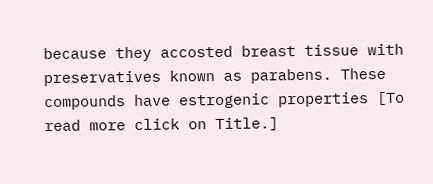because they accosted breast tissue with preservatives known as parabens. These compounds have estrogenic properties [To read more click on Title.]